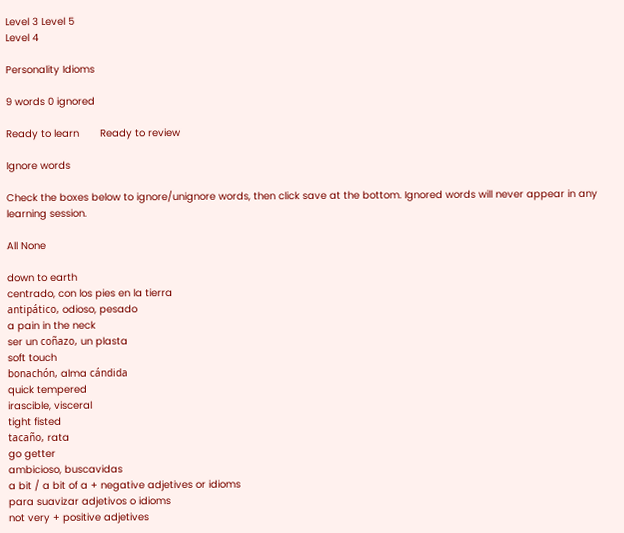Level 3 Level 5
Level 4

Personality Idioms

9 words 0 ignored

Ready to learn       Ready to review

Ignore words

Check the boxes below to ignore/unignore words, then click save at the bottom. Ignored words will never appear in any learning session.

All None

down to earth
centrado, con los pies en la tierra
antipático, odioso, pesado
a pain in the neck
ser un coñazo, un plasta
soft touch
bonachón, alma cándida
quick tempered
irascible, visceral
tight fisted
tacaño, rata
go getter
ambicioso, buscavidas
a bit / a bit of a + negative adjetives or idioms
para suavizar adjetivos o idioms
not very + positive adjetives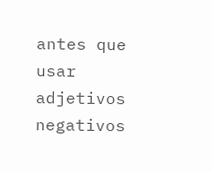antes que usar adjetivos negativos